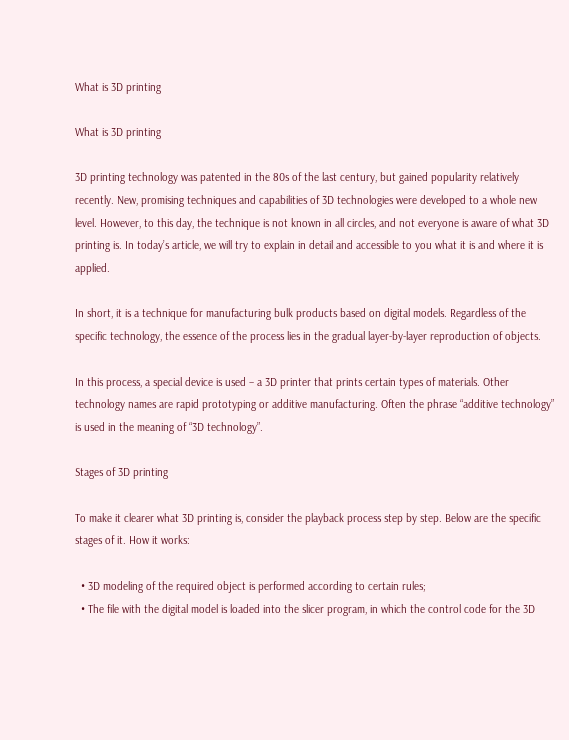What is 3D printing

What is 3D printing

3D printing technology was patented in the 80s of the last century, but gained popularity relatively recently. New, promising techniques and capabilities of 3D technologies were developed to a whole new level. However, to this day, the technique is not known in all circles, and not everyone is aware of what 3D printing is. In today’s article, we will try to explain in detail and accessible to you what it is and where it is applied.

In short, it is a technique for manufacturing bulk products based on digital models. Regardless of the specific technology, the essence of the process lies in the gradual layer-by-layer reproduction of objects.

In this process, a special device is used – a 3D printer that prints certain types of materials. Other technology names are rapid prototyping or additive manufacturing. Often the phrase “additive technology” is used in the meaning of “3D technology”.

Stages of 3D printing

To make it clearer what 3D printing is, consider the playback process step by step. Below are the specific stages of it. How it works:

  • 3D modeling of the required object is performed according to certain rules;
  • The file with the digital model is loaded into the slicer program, in which the control code for the 3D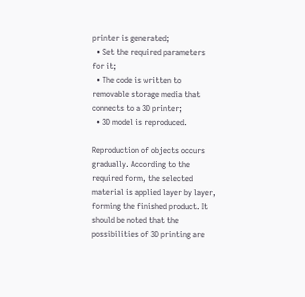printer is generated;
  • Set the required parameters for it;
  • The code is written to removable storage media that connects to a 3D printer;
  • 3D model is reproduced.

Reproduction of objects occurs gradually. According to the required form, the selected material is applied layer by layer, forming the finished product. It should be noted that the possibilities of 3D printing are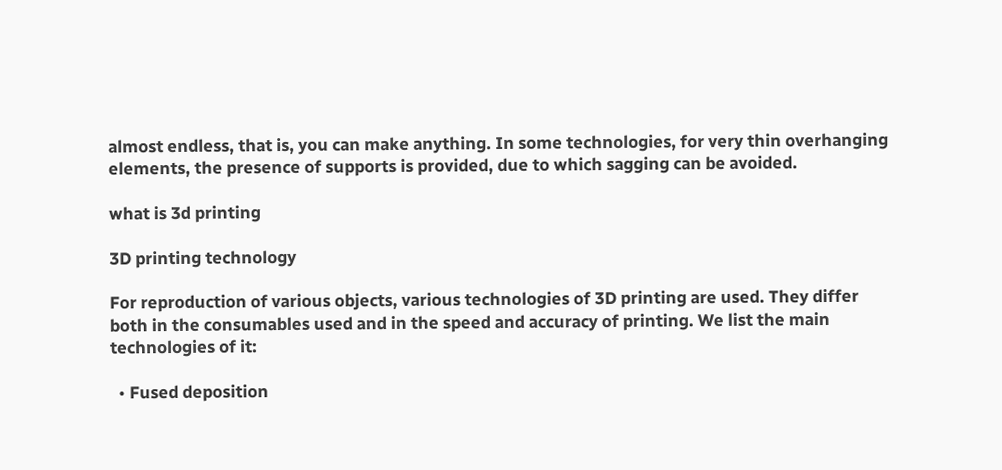almost endless, that is, you can make anything. In some technologies, for very thin overhanging elements, the presence of supports is provided, due to which sagging can be avoided.

what is 3d printing

3D printing technology

For reproduction of various objects, various technologies of 3D printing are used. They differ both in the consumables used and in the speed and accuracy of printing. We list the main technologies of it:

  • Fused deposition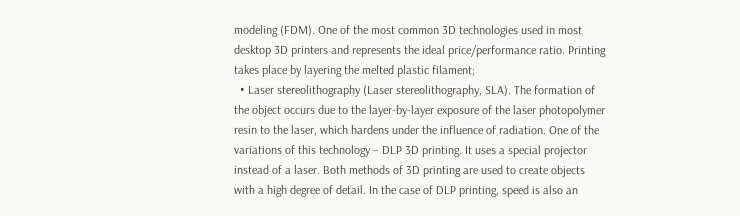modeling (FDM). One of the most common 3D technologies used in most desktop 3D printers and represents the ideal price/performance ratio. Printing takes place by layering the melted plastic filament;
  • Laser stereolithography (Laser stereolithography, SLA). The formation of the object occurs due to the layer-by-layer exposure of the laser photopolymer resin to the laser, which hardens under the influence of radiation. One of the variations of this technology – DLP 3D printing. It uses a special projector instead of a laser. Both methods of 3D printing are used to create objects with a high degree of detail. In the case of DLP printing, speed is also an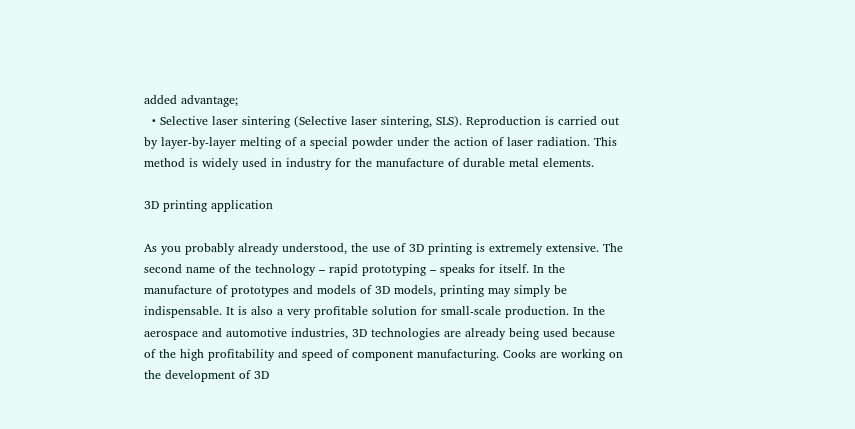added advantage;
  • Selective laser sintering (Selective laser sintering, SLS). Reproduction is carried out by layer-by-layer melting of a special powder under the action of laser radiation. This method is widely used in industry for the manufacture of durable metal elements.

3D printing application

As you probably already understood, the use of 3D printing is extremely extensive. The second name of the technology – rapid prototyping – speaks for itself. In the manufacture of prototypes and models of 3D models, printing may simply be indispensable. It is also a very profitable solution for small-scale production. In the aerospace and automotive industries, 3D technologies are already being used because of the high profitability and speed of component manufacturing. Cooks are working on the development of 3D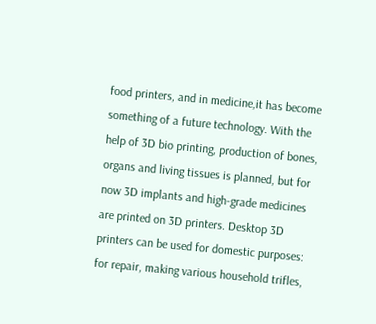food printers, and in medicine,it has become something of a future technology. With the help of 3D bio printing, production of bones, organs and living tissues is planned, but for now 3D implants and high-grade medicines are printed on 3D printers. Desktop 3D printers can be used for domestic purposes: for repair, making various household trifles,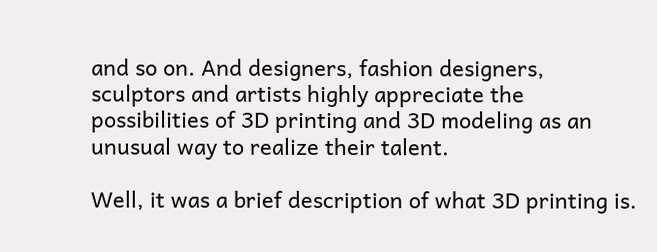and so on. And designers, fashion designers, sculptors and artists highly appreciate the possibilities of 3D printing and 3D modeling as an unusual way to realize their talent.

Well, it was a brief description of what 3D printing is.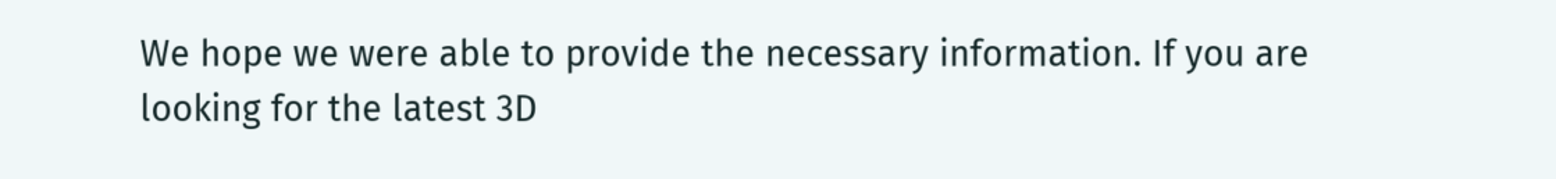We hope we were able to provide the necessary information. If you are looking for the latest 3D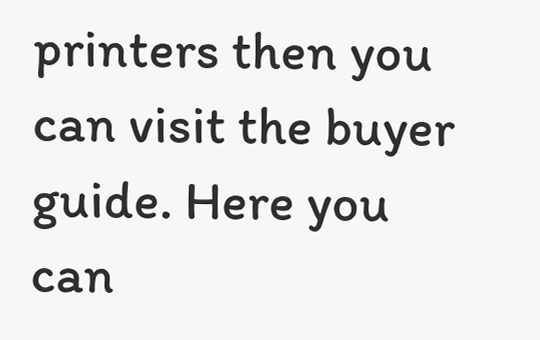printers then you can visit the buyer guide. Here you can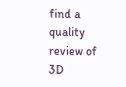find a quality review of 3D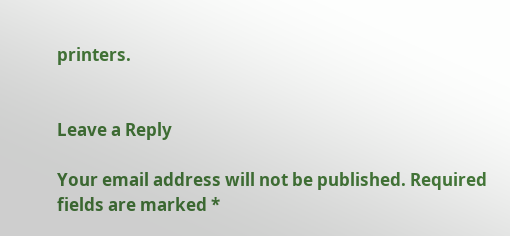printers.


Leave a Reply

Your email address will not be published. Required fields are marked *